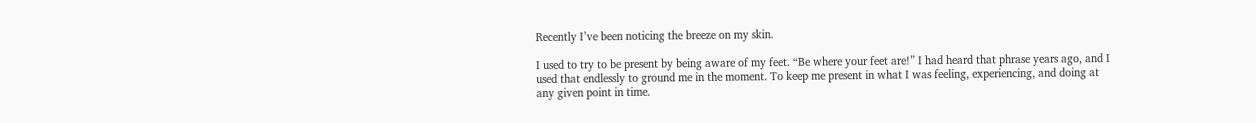Recently I’ve been noticing the breeze on my skin.

I used to try to be present by being aware of my feet. “Be where your feet are!” I had heard that phrase years ago, and I used that endlessly to ground me in the moment. To keep me present in what I was feeling, experiencing, and doing at any given point in time.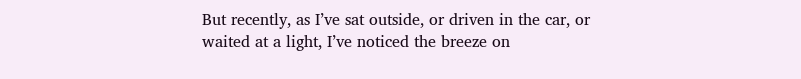But recently, as I’ve sat outside, or driven in the car, or waited at a light, I’ve noticed the breeze on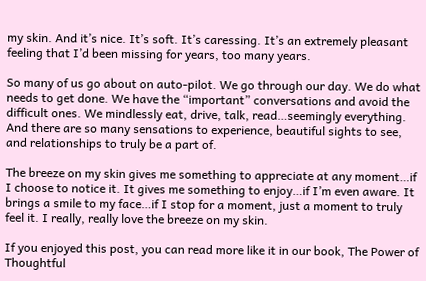my skin. And it’s nice. It’s soft. It’s caressing. It’s an extremely pleasant feeling that I’d been missing for years, too many years.

So many of us go about on auto-pilot. We go through our day. We do what needs to get done. We have the “important” conversations and avoid the difficult ones. We mindlessly eat, drive, talk, read…seemingly everything. And there are so many sensations to experience, beautiful sights to see, and relationships to truly be a part of.

The breeze on my skin gives me something to appreciate at any moment…if I choose to notice it. It gives me something to enjoy…if I’m even aware. It brings a smile to my face…if I stop for a moment, just a moment to truly feel it. I really, really love the breeze on my skin.

If you enjoyed this post, you can read more like it in our book, The Power of Thoughtful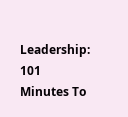Leadership: 101 Minutes To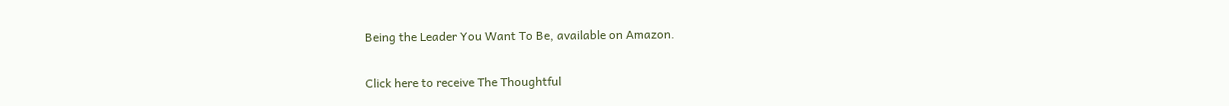Being the Leader You Want To Be, available on Amazon.

Click here to receive The Thoughtful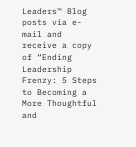Leaders™ Blog posts via e-mail and receive a copy of “Ending Leadership Frenzy: 5 Steps to Becoming a More Thoughtful and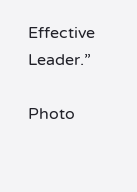Effective Leader.”

Photo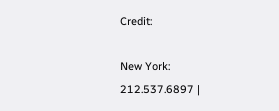Credit:

New York: 212.537.6897 |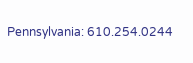Pennsylvania: 610.254.0244